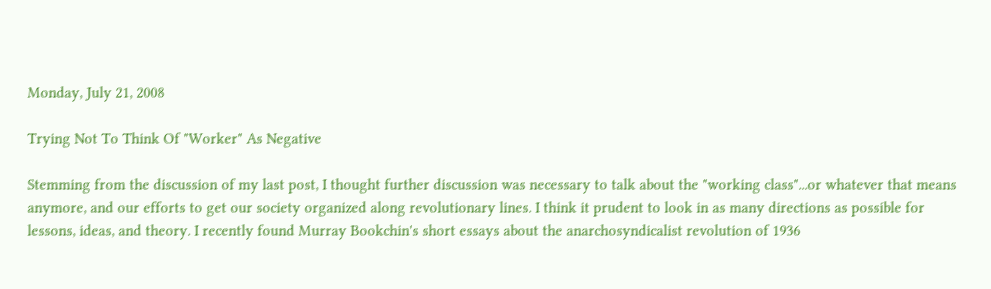Monday, July 21, 2008

Trying Not To Think Of "Worker" As Negative

Stemming from the discussion of my last post, I thought further discussion was necessary to talk about the "working class"...or whatever that means anymore, and our efforts to get our society organized along revolutionary lines. I think it prudent to look in as many directions as possible for lessons, ideas, and theory. I recently found Murray Bookchin's short essays about the anarchosyndicalist revolution of 1936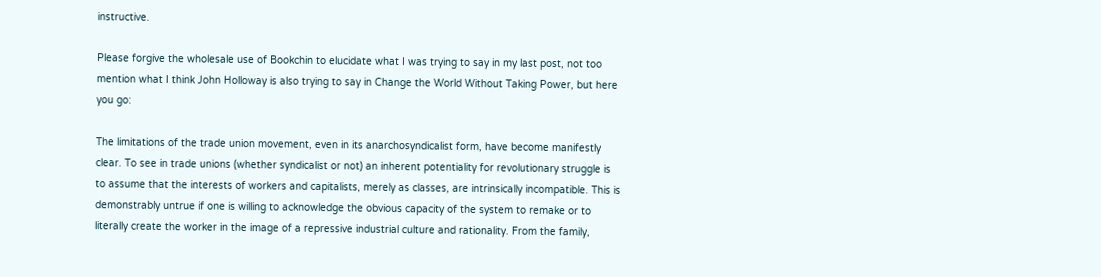instructive.

Please forgive the wholesale use of Bookchin to elucidate what I was trying to say in my last post, not too mention what I think John Holloway is also trying to say in Change the World Without Taking Power, but here you go:

The limitations of the trade union movement, even in its anarchosyndicalist form, have become manifestly clear. To see in trade unions (whether syndicalist or not) an inherent potentiality for revolutionary struggle is to assume that the interests of workers and capitalists, merely as classes, are intrinsically incompatible. This is demonstrably untrue if one is willing to acknowledge the obvious capacity of the system to remake or to literally create the worker in the image of a repressive industrial culture and rationality. From the family,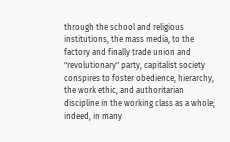through the school and religious institutions, the mass media, to the factory and finally trade union and "revolutionary" party, capitalist society conspires to foster obedience, hierarchy, the work ethic, and authoritarian discipline in the working class as a whole; indeed, in many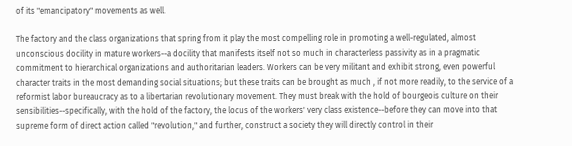of its "emancipatory" movements as well.

The factory and the class organizations that spring from it play the most compelling role in promoting a well-regulated, almost unconscious docility in mature workers--a docility that manifests itself not so much in characterless passivity as in a pragmatic commitment to hierarchical organizations and authoritarian leaders. Workers can be very militant and exhibit strong, even powerful character traits in the most demanding social situations; but these traits can be brought as much , if not more readily, to the service of a reformist labor bureaucracy as to a libertarian revolutionary movement. They must break with the hold of bourgeois culture on their sensibilities--specifically, with the hold of the factory, the locus of the workers' very class existence--before they can move into that supreme form of direct action called "revolution," and further, construct a society they will directly control in their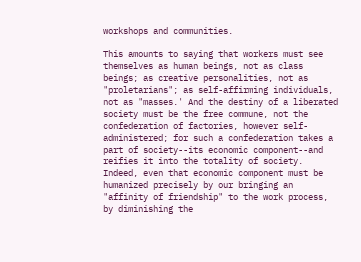workshops and communities.

This amounts to saying that workers must see themselves as human beings, not as class beings; as creative personalities, not as "proletarians"; as self-affirming individuals, not as "masses.' And the destiny of a liberated society must be the free commune, not the confederation of factories, however self-administered; for such a confederation takes a part of society--its economic component--and reifies it into the totality of society. Indeed, even that economic component must be humanized precisely by our bringing an "affinity of friendship" to the work process, by diminishing the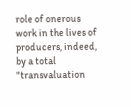role of onerous work in the lives of producers, indeed, by a total "transvaluation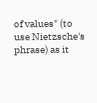of values" (to use Nietzsche's phrase) as it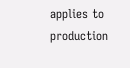applies to production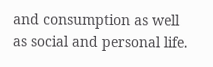and consumption as well as social and personal life.